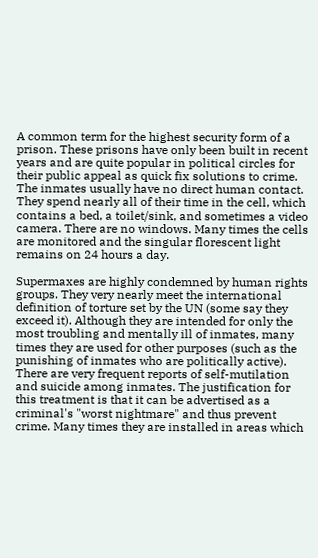A common term for the highest security form of a prison. These prisons have only been built in recent years and are quite popular in political circles for their public appeal as quick fix solutions to crime. The inmates usually have no direct human contact. They spend nearly all of their time in the cell, which contains a bed, a toilet/sink, and sometimes a video camera. There are no windows. Many times the cells are monitored and the singular florescent light remains on 24 hours a day.

Supermaxes are highly condemned by human rights groups. They very nearly meet the international definition of torture set by the UN (some say they exceed it). Although they are intended for only the most troubling and mentally ill of inmates, many times they are used for other purposes (such as the punishing of inmates who are politically active). There are very frequent reports of self-mutilation and suicide among inmates. The justification for this treatment is that it can be advertised as a criminal's "worst nightmare" and thus prevent crime. Many times they are installed in areas which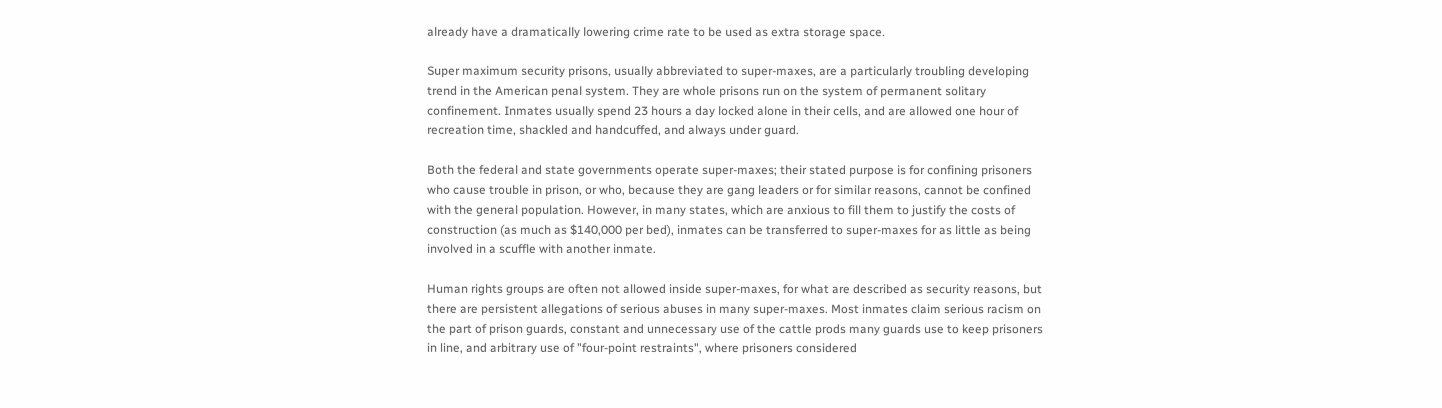already have a dramatically lowering crime rate to be used as extra storage space.

Super maximum security prisons, usually abbreviated to super-maxes, are a particularly troubling developing trend in the American penal system. They are whole prisons run on the system of permanent solitary confinement. Inmates usually spend 23 hours a day locked alone in their cells, and are allowed one hour of recreation time, shackled and handcuffed, and always under guard.

Both the federal and state governments operate super-maxes; their stated purpose is for confining prisoners who cause trouble in prison, or who, because they are gang leaders or for similar reasons, cannot be confined with the general population. However, in many states, which are anxious to fill them to justify the costs of construction (as much as $140,000 per bed), inmates can be transferred to super-maxes for as little as being involved in a scuffle with another inmate.

Human rights groups are often not allowed inside super-maxes, for what are described as security reasons, but there are persistent allegations of serious abuses in many super-maxes. Most inmates claim serious racism on the part of prison guards, constant and unnecessary use of the cattle prods many guards use to keep prisoners in line, and arbitrary use of "four-point restraints", where prisoners considered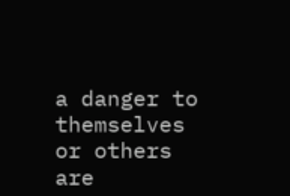a danger to themselves or others are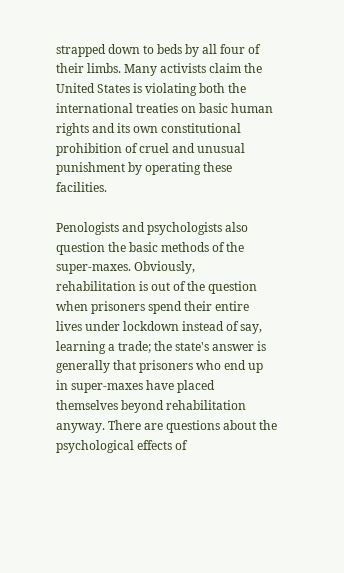strapped down to beds by all four of their limbs. Many activists claim the United States is violating both the international treaties on basic human rights and its own constitutional prohibition of cruel and unusual punishment by operating these facilities.

Penologists and psychologists also question the basic methods of the super-maxes. Obviously, rehabilitation is out of the question when prisoners spend their entire lives under lockdown instead of say, learning a trade; the state's answer is generally that prisoners who end up in super-maxes have placed themselves beyond rehabilitation anyway. There are questions about the psychological effects of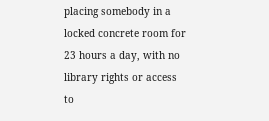placing somebody in a locked concrete room for 23 hours a day, with no library rights or access to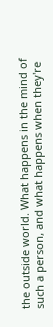the outside world. What happens in the mind of such a person, and what happens when they're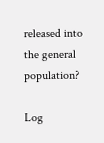released into the general population?

Log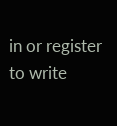in or register to write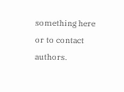something here or to contact authors.